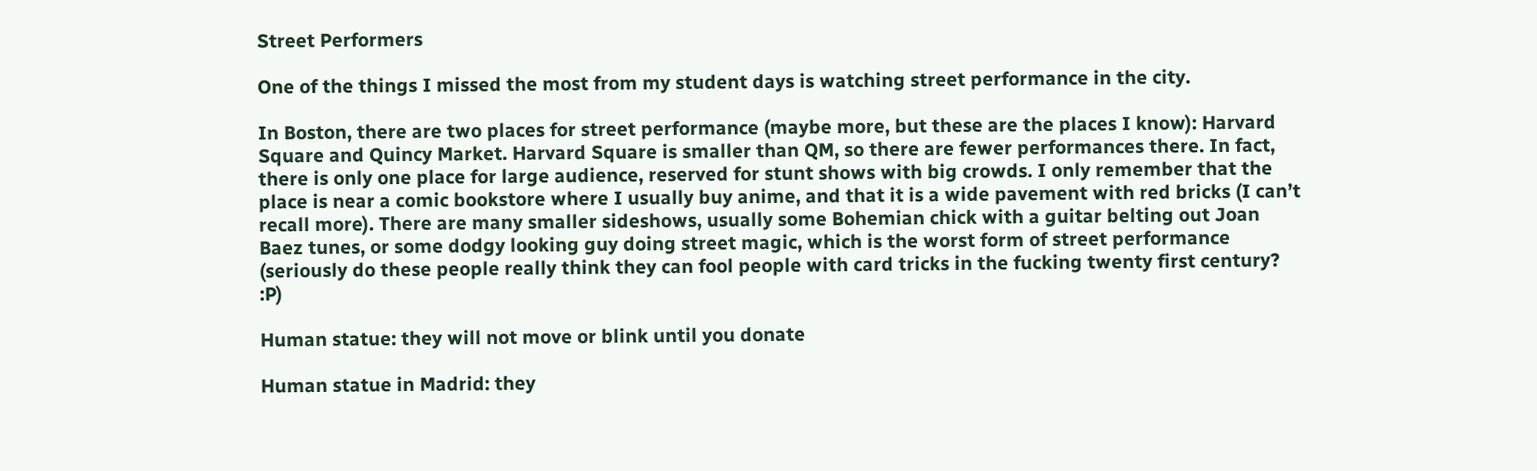Street Performers

One of the things I missed the most from my student days is watching street performance in the city.

In Boston, there are two places for street performance (maybe more, but these are the places I know): Harvard Square and Quincy Market. Harvard Square is smaller than QM, so there are fewer performances there. In fact, there is only one place for large audience, reserved for stunt shows with big crowds. I only remember that the place is near a comic bookstore where I usually buy anime, and that it is a wide pavement with red bricks (I can’t recall more). There are many smaller sideshows, usually some Bohemian chick with a guitar belting out Joan Baez tunes, or some dodgy looking guy doing street magic, which is the worst form of street performance (seriously do these people really think they can fool people with card tricks in the fucking twenty first century? :P)

Human statue: they will not move or blink until you donate

Human statue in Madrid: they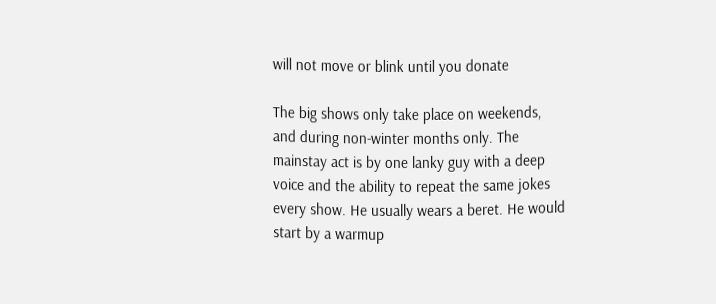will not move or blink until you donate

The big shows only take place on weekends, and during non-winter months only. The mainstay act is by one lanky guy with a deep voice and the ability to repeat the same jokes every show. He usually wears a beret. He would start by a warmup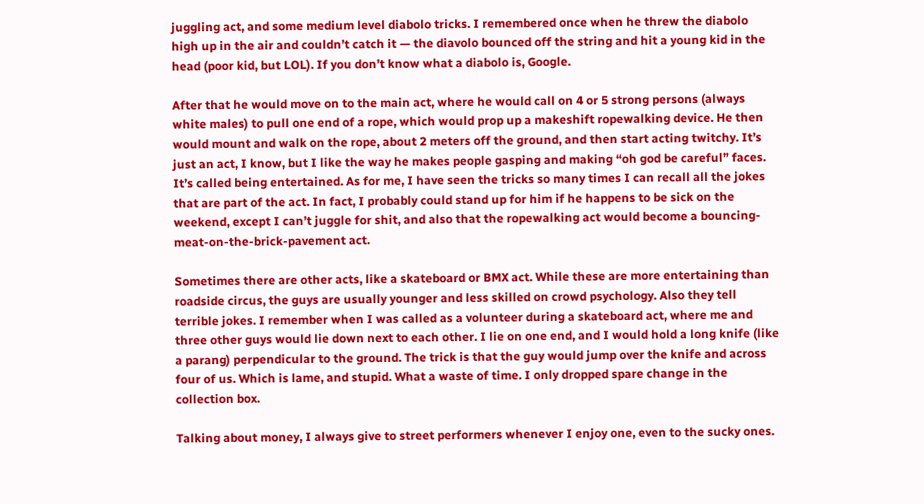juggling act, and some medium level diabolo tricks. I remembered once when he threw the diabolo high up in the air and couldn’t catch it — the diavolo bounced off the string and hit a young kid in the head (poor kid, but LOL). If you don’t know what a diabolo is, Google.

After that he would move on to the main act, where he would call on 4 or 5 strong persons (always white males) to pull one end of a rope, which would prop up a makeshift ropewalking device. He then would mount and walk on the rope, about 2 meters off the ground, and then start acting twitchy. It’s just an act, I know, but I like the way he makes people gasping and making “oh god be careful” faces. It’s called being entertained. As for me, I have seen the tricks so many times I can recall all the jokes that are part of the act. In fact, I probably could stand up for him if he happens to be sick on the weekend, except I can’t juggle for shit, and also that the ropewalking act would become a bouncing-meat-on-the-brick-pavement act.

Sometimes there are other acts, like a skateboard or BMX act. While these are more entertaining than roadside circus, the guys are usually younger and less skilled on crowd psychology. Also they tell terrible jokes. I remember when I was called as a volunteer during a skateboard act, where me and three other guys would lie down next to each other. I lie on one end, and I would hold a long knife (like a parang) perpendicular to the ground. The trick is that the guy would jump over the knife and across four of us. Which is lame, and stupid. What a waste of time. I only dropped spare change in the collection box.

Talking about money, I always give to street performers whenever I enjoy one, even to the sucky ones.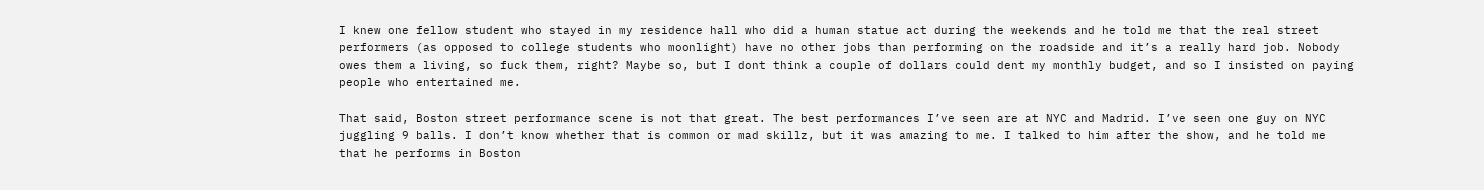I knew one fellow student who stayed in my residence hall who did a human statue act during the weekends and he told me that the real street performers (as opposed to college students who moonlight) have no other jobs than performing on the roadside and it’s a really hard job. Nobody owes them a living, so fuck them, right? Maybe so, but I dont think a couple of dollars could dent my monthly budget, and so I insisted on paying people who entertained me.

That said, Boston street performance scene is not that great. The best performances I’ve seen are at NYC and Madrid. I’ve seen one guy on NYC juggling 9 balls. I don’t know whether that is common or mad skillz, but it was amazing to me. I talked to him after the show, and he told me that he performs in Boston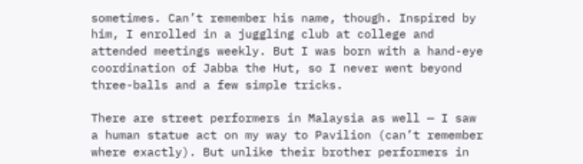sometimes. Can’t remember his name, though. Inspired by him, I enrolled in a juggling club at college and attended meetings weekly. But I was born with a hand-eye coordination of Jabba the Hut, so I never went beyond three-balls and a few simple tricks.

There are street performers in Malaysia as well — I saw a human statue act on my way to Pavilion (can’t remember where exactly). But unlike their brother performers in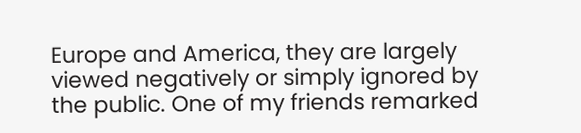Europe and America, they are largely viewed negatively or simply ignored by the public. One of my friends remarked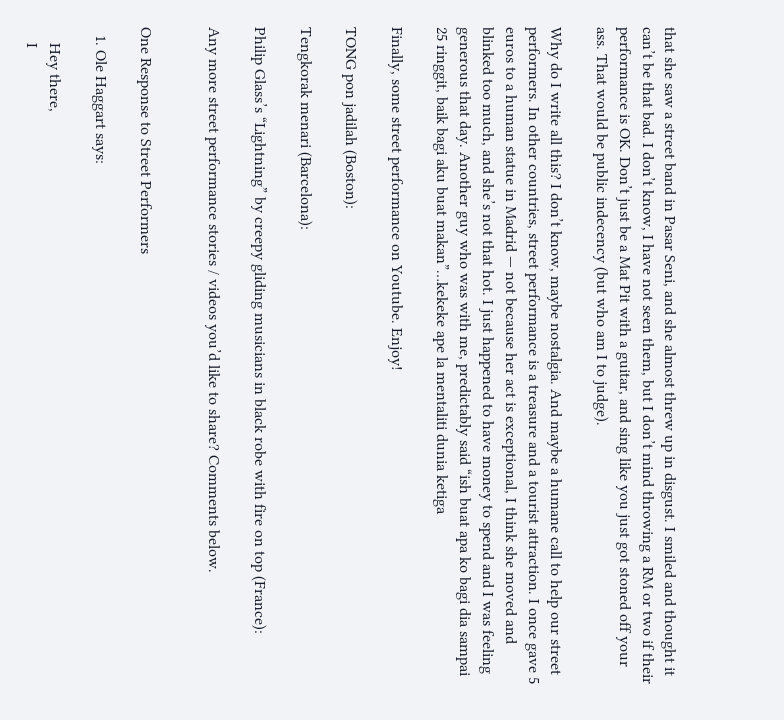that she saw a street band in Pasar Seni, and she almost threw up in disgust. I smiled and thought it can’t be that bad. I don’t know, I have not seen them, but I don’t mind throwing a RM or two if their performance is OK. Don’t just be a Mat Pit with a guitar, and sing like you just got stoned off your ass. That would be public indecency (but who am I to judge).

Why do I write all this? I don’t know, maybe nostalgia. And maybe a humane call to help our street performers. In other countries, street performance is a treasure and a tourist attraction. I once gave 5 euros to a human statue in Madrid — not because her act is exceptional, I think she moved and blinked too much, and she’s not that hot. I just happened to have money to spend and I was feeling generous that day. Another guy who was with me, predictably said “ish buat apa ko bagi dia sampai 25 ringgit, baik bagi aku buat makan”…kekeke ape la mentaliti dunia ketiga

Finally, some street performance on Youtube. Enjoy!

TONG pon jadilah (Boston):

Tengkorak menari (Barcelona):

Philip Glass’s “Lightning” by creepy gliding musicians in black robe with fire on top (France):

Any more street performance stories / videos you’d like to share? Comments below.


One Response to Street Performers

  1. Ole Haggart says:

    Hey there,
    I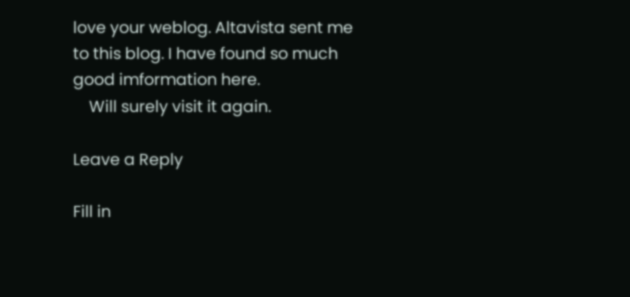love your weblog. Altavista sent me to this blog. I have found so much good imformation here.
    Will surely visit it again.

Leave a Reply

Fill in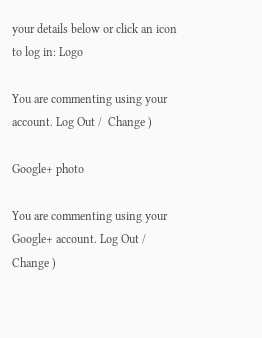your details below or click an icon to log in: Logo

You are commenting using your account. Log Out /  Change )

Google+ photo

You are commenting using your Google+ account. Log Out /  Change )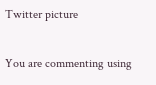Twitter picture

You are commenting using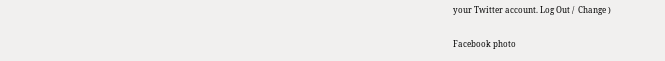your Twitter account. Log Out /  Change )

Facebook photo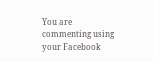You are commenting using your Facebook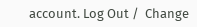account. Log Out /  Change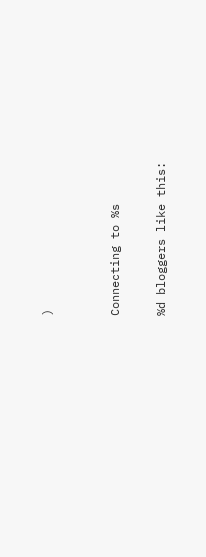)


Connecting to %s

%d bloggers like this: